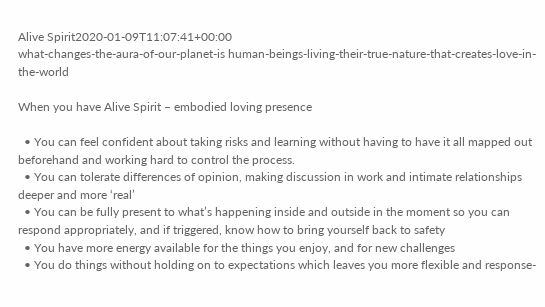Alive Spirit2020-01-09T11:07:41+00:00
what-changes-the-aura-of-our-planet-is human-beings-living-their-true-nature-that-creates-love-in-the-world

When you have Alive Spirit – embodied loving presence

  • You can feel confident about taking risks and learning without having to have it all mapped out beforehand and working hard to control the process.
  • You can tolerate differences of opinion, making discussion in work and intimate relationships deeper and more ‘real’
  • You can be fully present to what’s happening inside and outside in the moment so you can respond appropriately, and if triggered, know how to bring yourself back to safety
  • You have more energy available for the things you enjoy, and for new challenges
  • You do things without holding on to expectations which leaves you more flexible and response-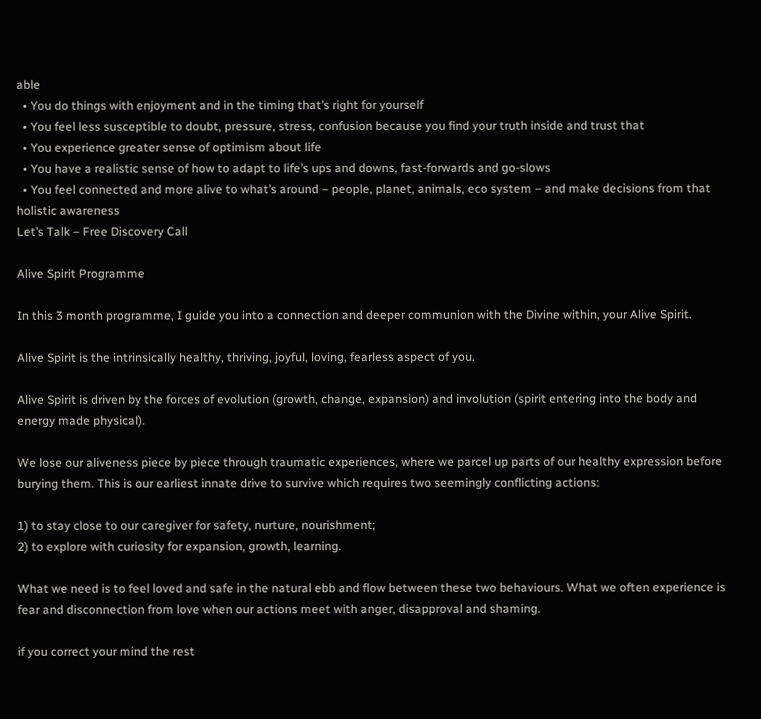able
  • You do things with enjoyment and in the timing that’s right for yourself
  • You feel less susceptible to doubt, pressure, stress, confusion because you find your truth inside and trust that
  • You experience greater sense of optimism about life
  • You have a realistic sense of how to adapt to life’s ups and downs, fast-forwards and go-slows
  • You feel connected and more alive to what’s around – people, planet, animals, eco system – and make decisions from that holistic awareness
Let’s Talk – Free Discovery Call

Alive Spirit Programme

In this 3 month programme, I guide you into a connection and deeper communion with the Divine within, your Alive Spirit.

Alive Spirit is the intrinsically healthy, thriving, joyful, loving, fearless aspect of you.

Alive Spirit is driven by the forces of evolution (growth, change, expansion) and involution (spirit entering into the body and energy made physical).

We lose our aliveness piece by piece through traumatic experiences, where we parcel up parts of our healthy expression before burying them. This is our earliest innate drive to survive which requires two seemingly conflicting actions:

1) to stay close to our caregiver for safety, nurture, nourishment;
2) to explore with curiosity for expansion, growth, learning.

What we need is to feel loved and safe in the natural ebb and flow between these two behaviours. What we often experience is fear and disconnection from love when our actions meet with anger, disapproval and shaming.

if you correct your mind the rest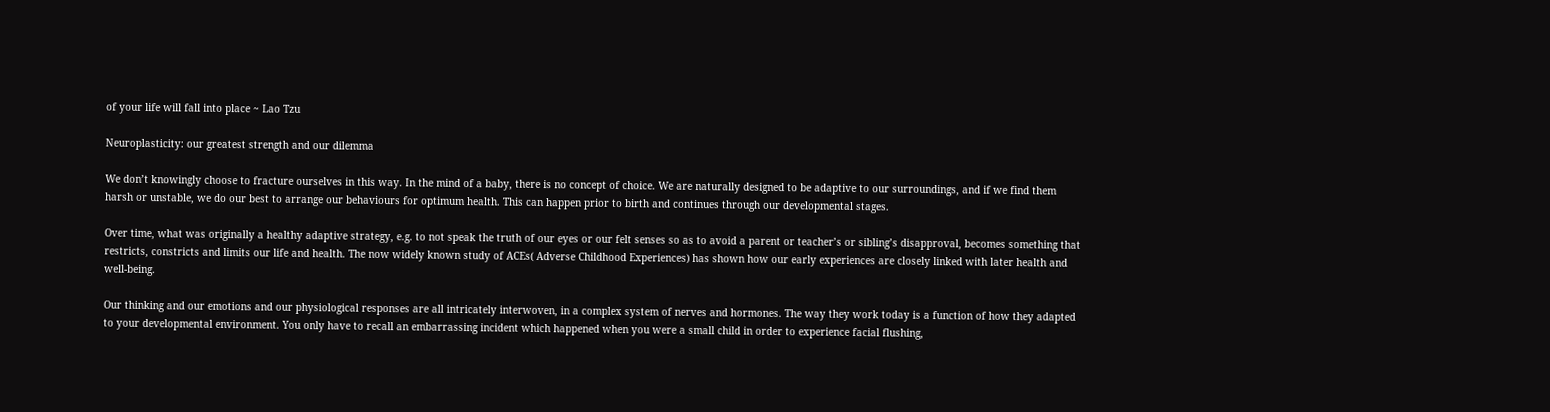of your life will fall into place ~ Lao Tzu

Neuroplasticity: our greatest strength and our dilemma

We don’t knowingly choose to fracture ourselves in this way. In the mind of a baby, there is no concept of choice. We are naturally designed to be adaptive to our surroundings, and if we find them harsh or unstable, we do our best to arrange our behaviours for optimum health. This can happen prior to birth and continues through our developmental stages.

Over time, what was originally a healthy adaptive strategy, e.g. to not speak the truth of our eyes or our felt senses so as to avoid a parent or teacher’s or sibling’s disapproval, becomes something that restricts, constricts and limits our life and health. The now widely known study of ACEs( Adverse Childhood Experiences) has shown how our early experiences are closely linked with later health and well-being.

Our thinking and our emotions and our physiological responses are all intricately interwoven, in a complex system of nerves and hormones. The way they work today is a function of how they adapted to your developmental environment. You only have to recall an embarrassing incident which happened when you were a small child in order to experience facial flushing,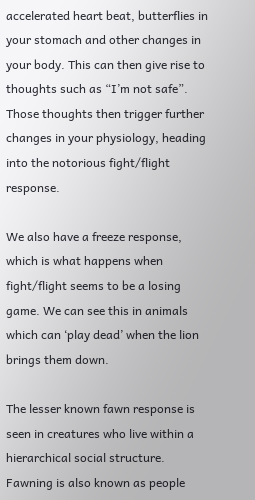accelerated heart beat, butterflies in your stomach and other changes in your body. This can then give rise to thoughts such as “I’m not safe”. Those thoughts then trigger further changes in your physiology, heading into the notorious fight/flight response.

We also have a freeze response, which is what happens when fight/flight seems to be a losing game. We can see this in animals which can ‘play dead’ when the lion brings them down.

The lesser known fawn response is seen in creatures who live within a hierarchical social structure. Fawning is also known as people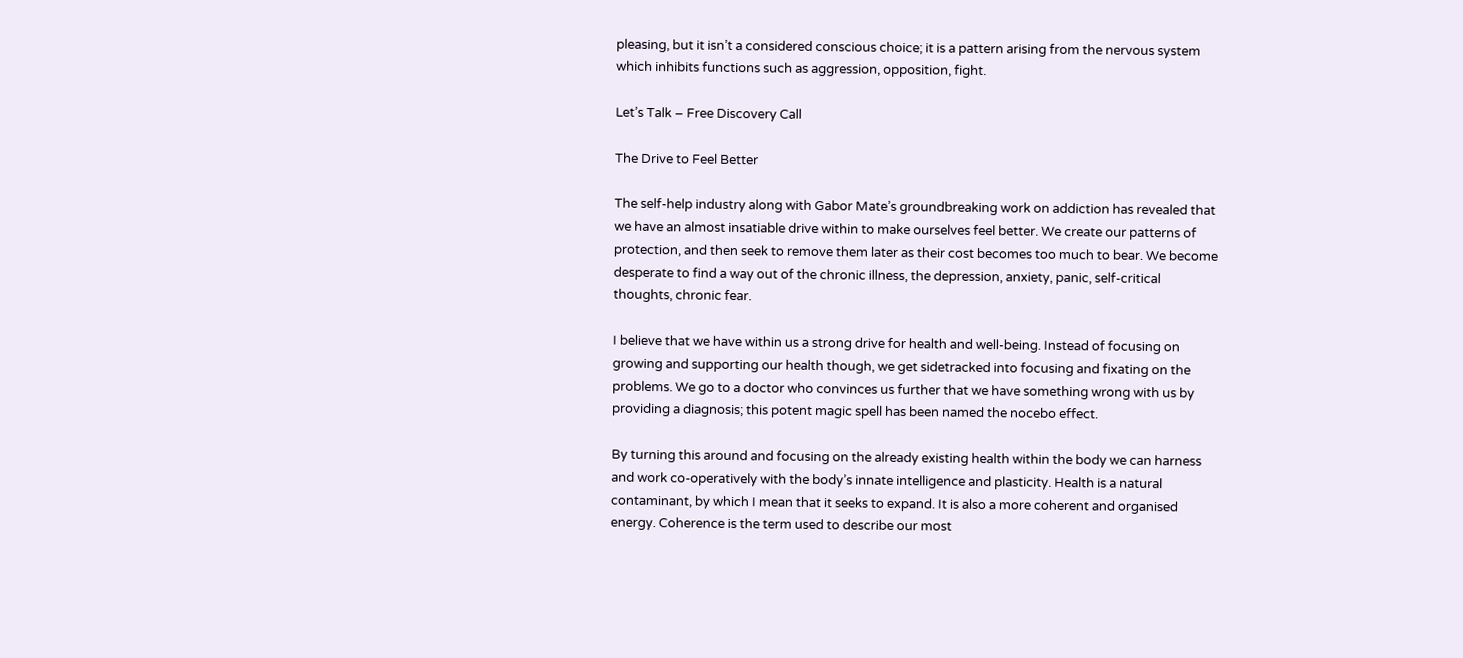pleasing, but it isn’t a considered conscious choice; it is a pattern arising from the nervous system which inhibits functions such as aggression, opposition, fight.

Let’s Talk – Free Discovery Call

The Drive to Feel Better

The self-help industry along with Gabor Mate’s groundbreaking work on addiction has revealed that we have an almost insatiable drive within to make ourselves feel better. We create our patterns of protection, and then seek to remove them later as their cost becomes too much to bear. We become desperate to find a way out of the chronic illness, the depression, anxiety, panic, self-critical thoughts, chronic fear.

I believe that we have within us a strong drive for health and well-being. Instead of focusing on growing and supporting our health though, we get sidetracked into focusing and fixating on the problems. We go to a doctor who convinces us further that we have something wrong with us by providing a diagnosis; this potent magic spell has been named the nocebo effect.

By turning this around and focusing on the already existing health within the body we can harness and work co-operatively with the body’s innate intelligence and plasticity. Health is a natural contaminant, by which I mean that it seeks to expand. It is also a more coherent and organised energy. Coherence is the term used to describe our most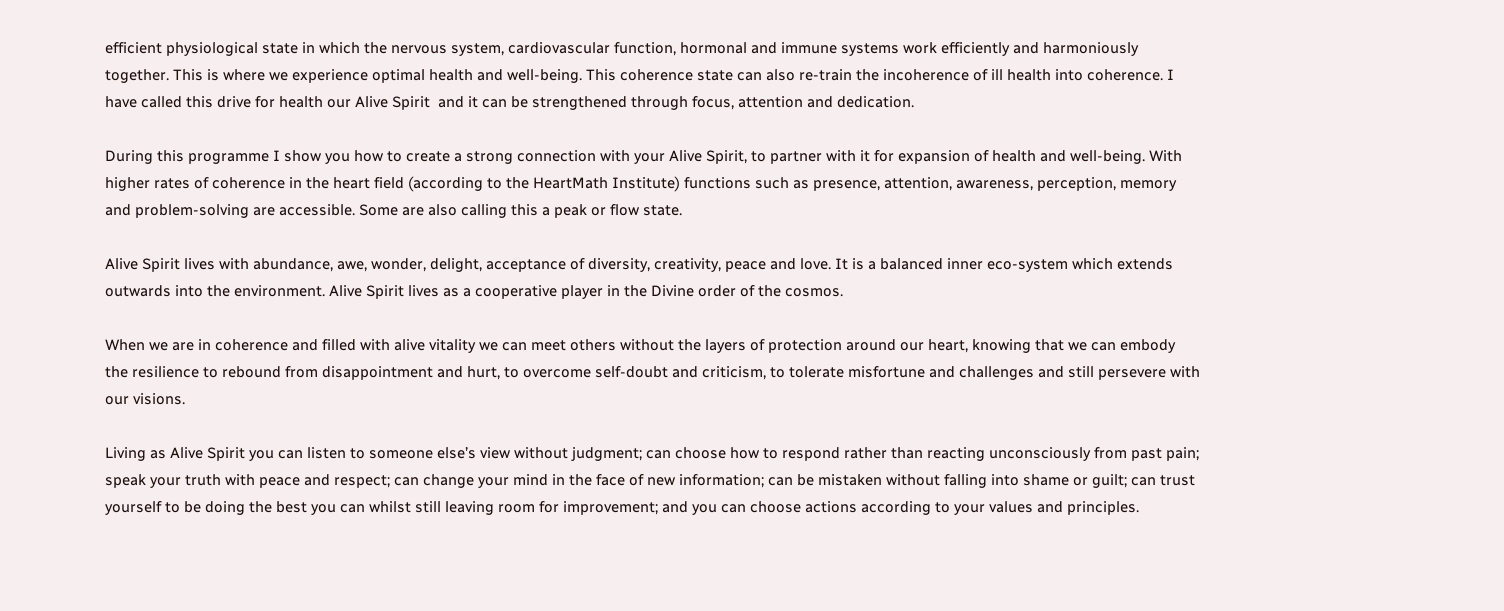efficient physiological state in which the nervous system, cardiovascular function, hormonal and immune systems work efficiently and harmoniously together. This is where we experience optimal health and well-being. This coherence state can also re-train the incoherence of ill health into coherence. I have called this drive for health our Alive Spirit  and it can be strengthened through focus, attention and dedication.

During this programme I show you how to create a strong connection with your Alive Spirit, to partner with it for expansion of health and well-being. With higher rates of coherence in the heart field (according to the HeartMath Institute) functions such as presence, attention, awareness, perception, memory and problem-solving are accessible. Some are also calling this a peak or flow state.

Alive Spirit lives with abundance, awe, wonder, delight, acceptance of diversity, creativity, peace and love. It is a balanced inner eco-system which extends outwards into the environment. Alive Spirit lives as a cooperative player in the Divine order of the cosmos.

When we are in coherence and filled with alive vitality we can meet others without the layers of protection around our heart, knowing that we can embody the resilience to rebound from disappointment and hurt, to overcome self-doubt and criticism, to tolerate misfortune and challenges and still persevere with our visions.

Living as Alive Spirit you can listen to someone else’s view without judgment; can choose how to respond rather than reacting unconsciously from past pain; speak your truth with peace and respect; can change your mind in the face of new information; can be mistaken without falling into shame or guilt; can trust yourself to be doing the best you can whilst still leaving room for improvement; and you can choose actions according to your values and principles.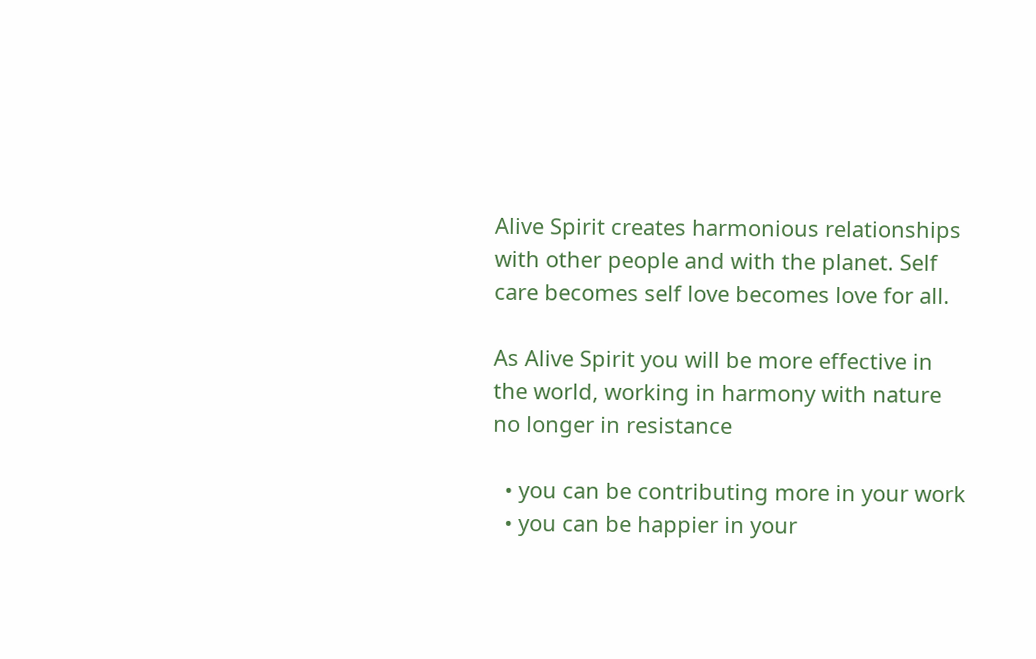Alive Spirit creates harmonious relationships with other people and with the planet. Self care becomes self love becomes love for all.

As Alive Spirit you will be more effective in the world, working in harmony with nature no longer in resistance

  • you can be contributing more in your work
  • you can be happier in your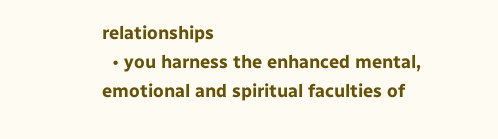relationships
  • you harness the enhanced mental, emotional and spiritual faculties of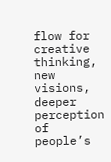flow for creative thinking, new visions, deeper perception of people’s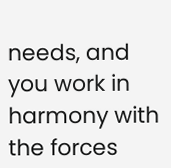needs, and you work in harmony with the forces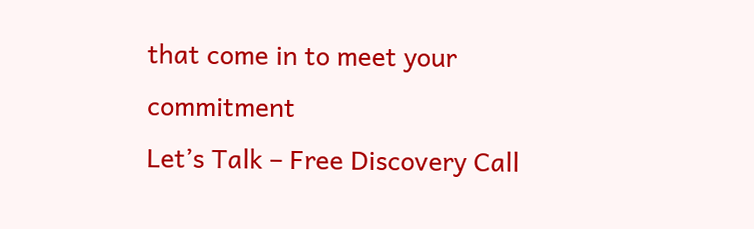that come in to meet your commitment
Let’s Talk – Free Discovery Call